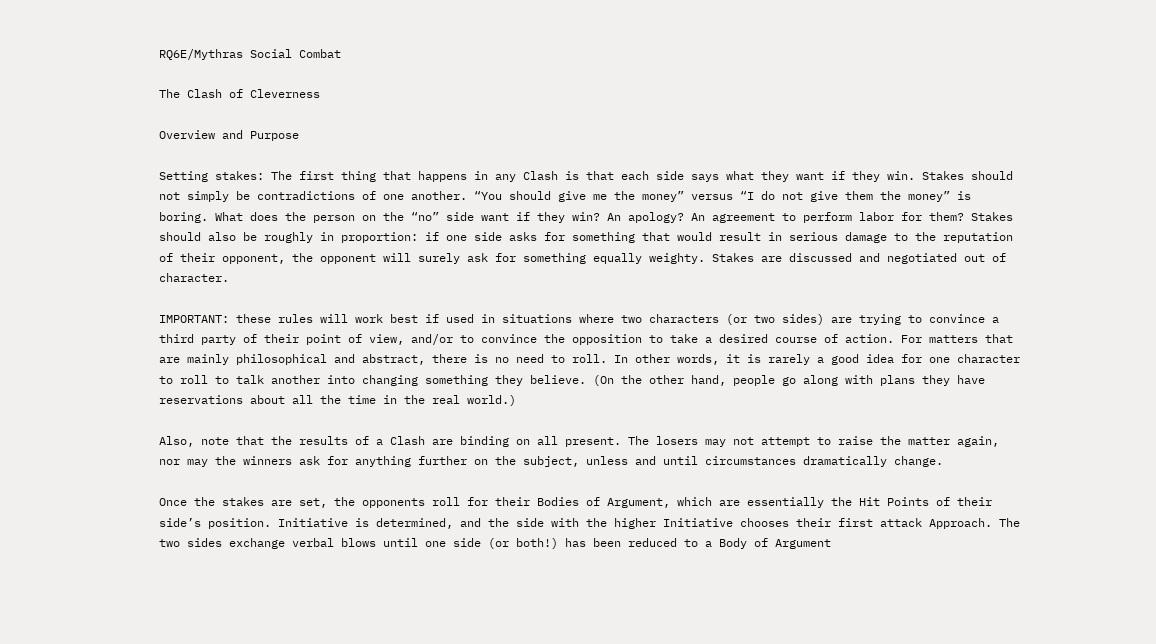RQ6E/Mythras Social Combat

The Clash of Cleverness

Overview and Purpose

Setting stakes: The first thing that happens in any Clash is that each side says what they want if they win. Stakes should not simply be contradictions of one another. “You should give me the money” versus “I do not give them the money” is boring. What does the person on the “no” side want if they win? An apology? An agreement to perform labor for them? Stakes should also be roughly in proportion: if one side asks for something that would result in serious damage to the reputation of their opponent, the opponent will surely ask for something equally weighty. Stakes are discussed and negotiated out of character.

IMPORTANT: these rules will work best if used in situations where two characters (or two sides) are trying to convince a third party of their point of view, and/or to convince the opposition to take a desired course of action. For matters that are mainly philosophical and abstract, there is no need to roll. In other words, it is rarely a good idea for one character to roll to talk another into changing something they believe. (On the other hand, people go along with plans they have reservations about all the time in the real world.)

Also, note that the results of a Clash are binding on all present. The losers may not attempt to raise the matter again, nor may the winners ask for anything further on the subject, unless and until circumstances dramatically change.

Once the stakes are set, the opponents roll for their Bodies of Argument, which are essentially the Hit Points of their side’s position. Initiative is determined, and the side with the higher Initiative chooses their first attack Approach. The two sides exchange verbal blows until one side (or both!) has been reduced to a Body of Argument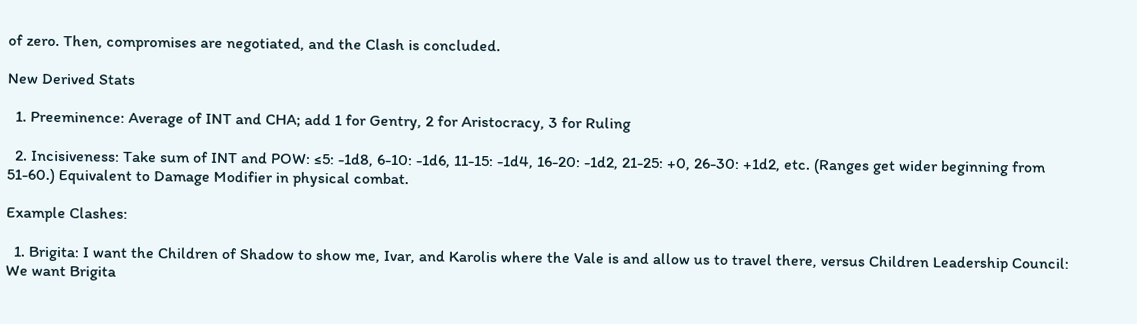of zero. Then, compromises are negotiated, and the Clash is concluded.

New Derived Stats

  1. Preeminence: Average of INT and CHA; add 1 for Gentry, 2 for Aristocracy, 3 for Ruling

  2. Incisiveness: Take sum of INT and POW: ≤5: -1d8, 6-10: -1d6, 11-15: -1d4, 16-20: -1d2, 21-25: +0, 26-30: +1d2, etc. (Ranges get wider beginning from 51-60.) Equivalent to Damage Modifier in physical combat.

Example Clashes:

  1. Brigita: I want the Children of Shadow to show me, Ivar, and Karolis where the Vale is and allow us to travel there, versus Children Leadership Council: We want Brigita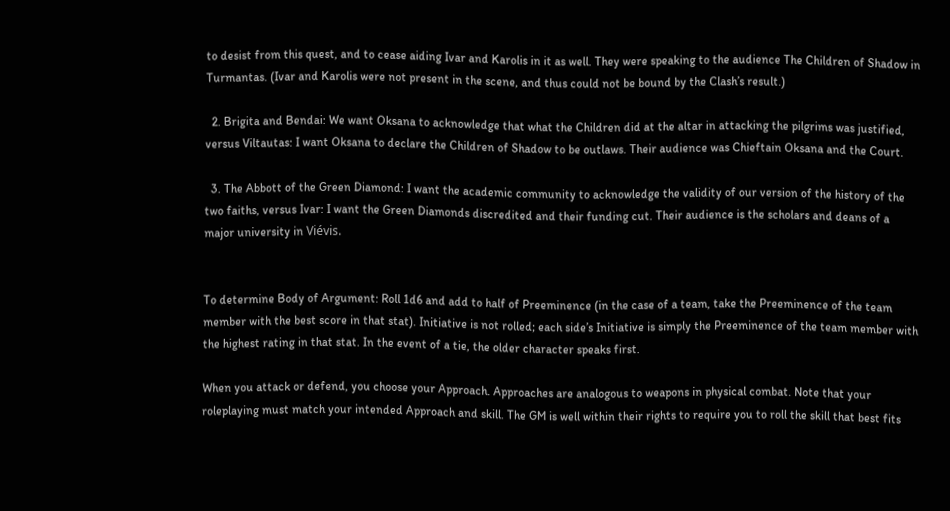to desist from this quest, and to cease aiding Ivar and Karolis in it as well. They were speaking to the audience The Children of Shadow in Turmantas. (Ivar and Karolis were not present in the scene, and thus could not be bound by the Clash’s result.)

  2. Brigita and Bendai: We want Oksana to acknowledge that what the Children did at the altar in attacking the pilgrims was justified, versus Viltautas: I want Oksana to declare the Children of Shadow to be outlaws. Their audience was Chieftain Oksana and the Court.

  3. The Abbott of the Green Diamond: I want the academic community to acknowledge the validity of our version of the history of the two faiths, versus Ivar: I want the Green Diamonds discredited and their funding cut. Their audience is the scholars and deans of a major university in Viévis.


To determine Body of Argument: Roll 1d6 and add to half of Preeminence (in the case of a team, take the Preeminence of the team member with the best score in that stat). Initiative is not rolled; each side’s Initiative is simply the Preeminence of the team member with the highest rating in that stat. In the event of a tie, the older character speaks first.

When you attack or defend, you choose your Approach. Approaches are analogous to weapons in physical combat. Note that your roleplaying must match your intended Approach and skill. The GM is well within their rights to require you to roll the skill that best fits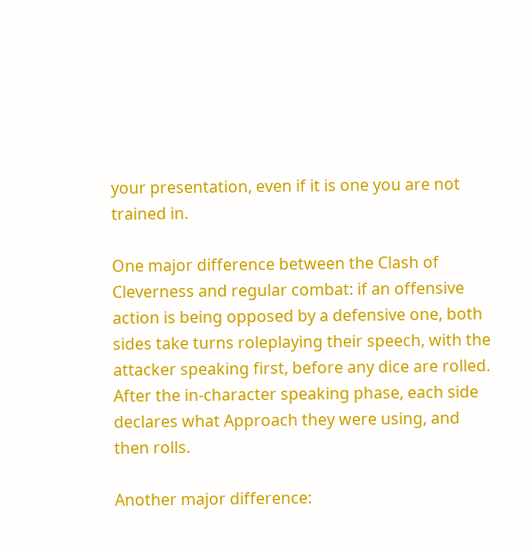your presentation, even if it is one you are not trained in.

One major difference between the Clash of Cleverness and regular combat: if an offensive action is being opposed by a defensive one, both sides take turns roleplaying their speech, with the attacker speaking first, before any dice are rolled. After the in-character speaking phase, each side declares what Approach they were using, and then rolls.

Another major difference: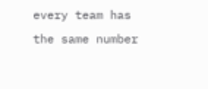every team has the same number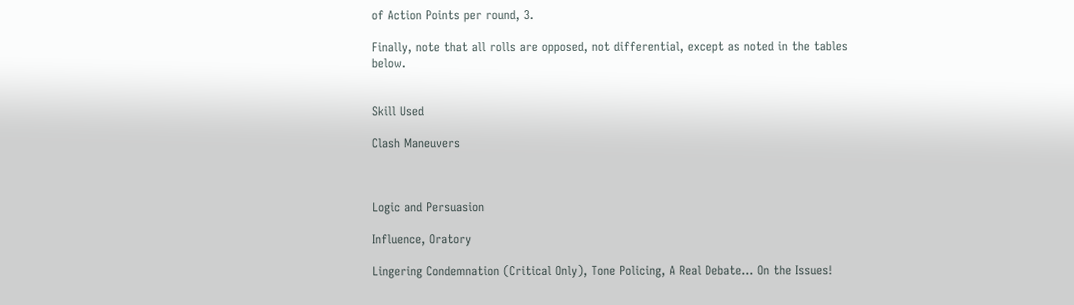of Action Points per round, 3.

Finally, note that all rolls are opposed, not differential, except as noted in the tables below.


Skill Used

Clash Maneuvers



Logic and Persuasion

Influence, Oratory

Lingering Condemnation (Critical Only), Tone Policing, A Real Debate… On the Issues!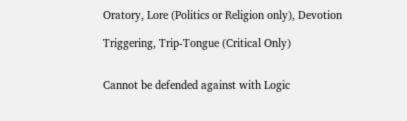Oratory, Lore (Politics or Religion only), Devotion

Triggering, Trip-Tongue (Critical Only)


Cannot be defended against with Logic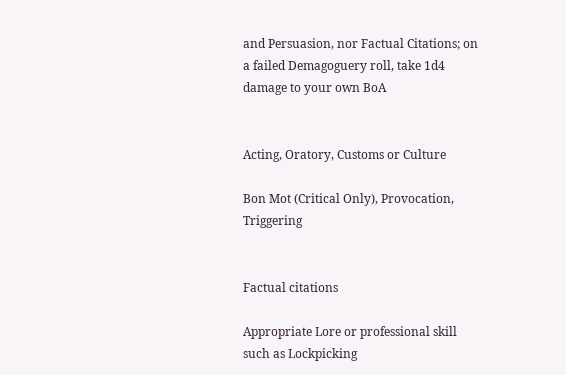and Persuasion, nor Factual Citations; on a failed Demagoguery roll, take 1d4 damage to your own BoA


Acting, Oratory, Customs or Culture

Bon Mot (Critical Only), Provocation, Triggering


Factual citations

Appropriate Lore or professional skill such as Lockpicking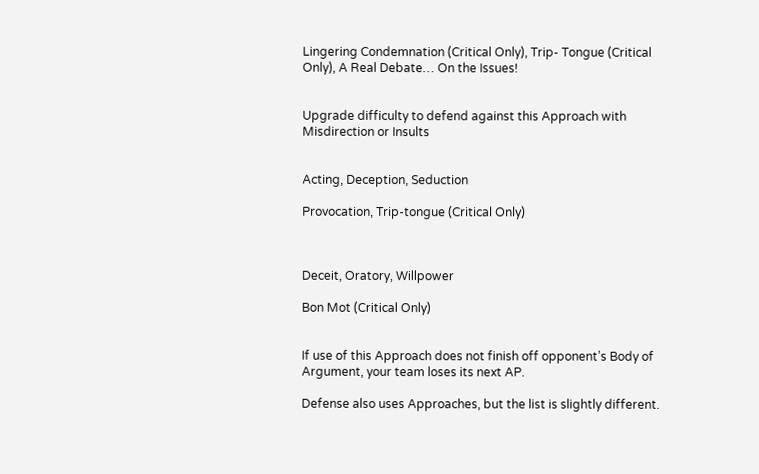Lingering Condemnation (Critical Only), Trip- Tongue (Critical Only), A Real Debate… On the Issues!


Upgrade difficulty to defend against this Approach with Misdirection or Insults


Acting, Deception, Seduction

Provocation, Trip-tongue (Critical Only)



Deceit, Oratory, Willpower

Bon Mot (Critical Only)


If use of this Approach does not finish off opponent’s Body of Argument, your team loses its next AP.

Defense also uses Approaches, but the list is slightly different.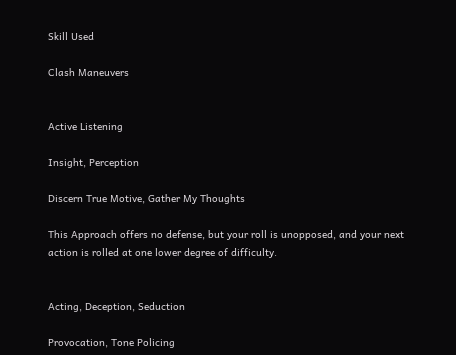Skill Used

Clash Maneuvers


Active Listening

Insight, Perception

Discern True Motive, Gather My Thoughts

This Approach offers no defense, but your roll is unopposed, and your next action is rolled at one lower degree of difficulty.


Acting, Deception, Seduction

Provocation, Tone Policing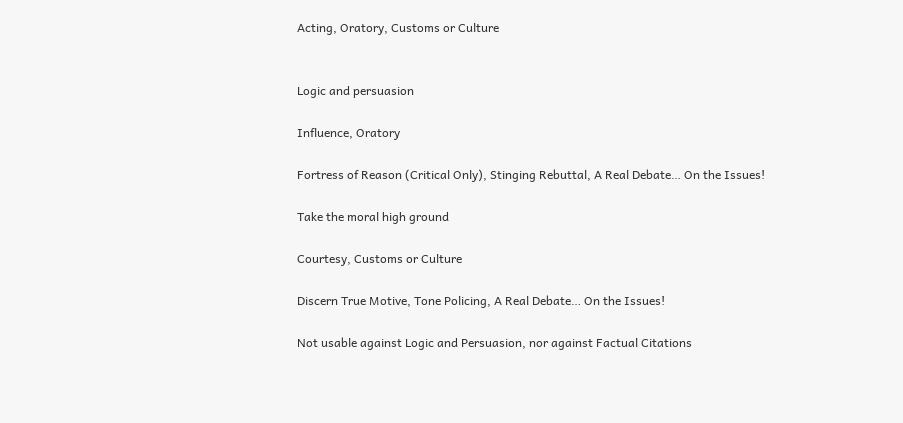Acting, Oratory, Customs or Culture


Logic and persuasion

Influence, Oratory

Fortress of Reason (Critical Only), Stinging Rebuttal, A Real Debate… On the Issues!

Take the moral high ground

Courtesy, Customs or Culture

Discern True Motive, Tone Policing, A Real Debate… On the Issues!

Not usable against Logic and Persuasion, nor against Factual Citations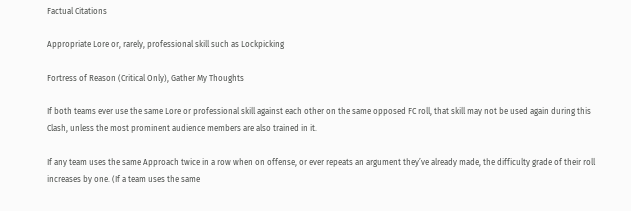Factual Citations

Appropriate Lore or, rarely, professional skill such as Lockpicking

Fortress of Reason (Critical Only), Gather My Thoughts

If both teams ever use the same Lore or professional skill against each other on the same opposed FC roll, that skill may not be used again during this Clash, unless the most prominent audience members are also trained in it.

If any team uses the same Approach twice in a row when on offense, or ever repeats an argument they’ve already made, the difficulty grade of their roll increases by one. (If a team uses the same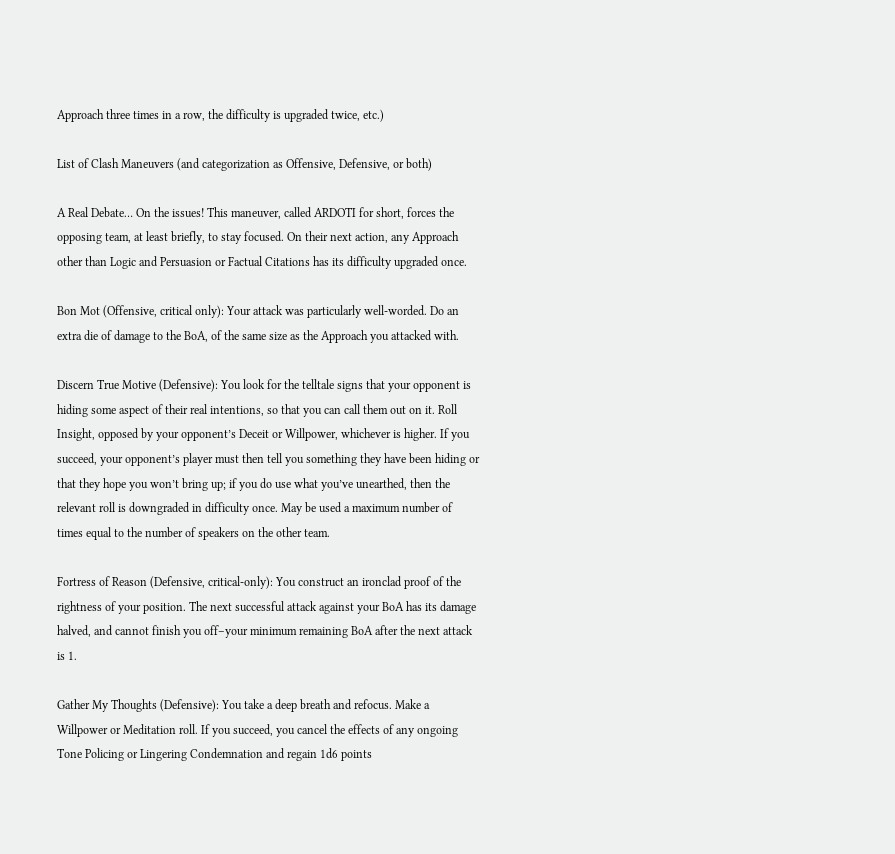Approach three times in a row, the difficulty is upgraded twice, etc.)

List of Clash Maneuvers (and categorization as Offensive, Defensive, or both)

A Real Debate… On the issues! This maneuver, called ARDOTI for short, forces the opposing team, at least briefly, to stay focused. On their next action, any Approach other than Logic and Persuasion or Factual Citations has its difficulty upgraded once.

Bon Mot (Offensive, critical only): Your attack was particularly well-worded. Do an extra die of damage to the BoA, of the same size as the Approach you attacked with.

Discern True Motive (Defensive): You look for the telltale signs that your opponent is hiding some aspect of their real intentions, so that you can call them out on it. Roll Insight, opposed by your opponent’s Deceit or Willpower, whichever is higher. If you succeed, your opponent’s player must then tell you something they have been hiding or that they hope you won’t bring up; if you do use what you’ve unearthed, then the relevant roll is downgraded in difficulty once. May be used a maximum number of times equal to the number of speakers on the other team.

Fortress of Reason (Defensive, critical-only): You construct an ironclad proof of the rightness of your position. The next successful attack against your BoA has its damage halved, and cannot finish you off–your minimum remaining BoA after the next attack is 1.

Gather My Thoughts (Defensive): You take a deep breath and refocus. Make a Willpower or Meditation roll. If you succeed, you cancel the effects of any ongoing Tone Policing or Lingering Condemnation and regain 1d6 points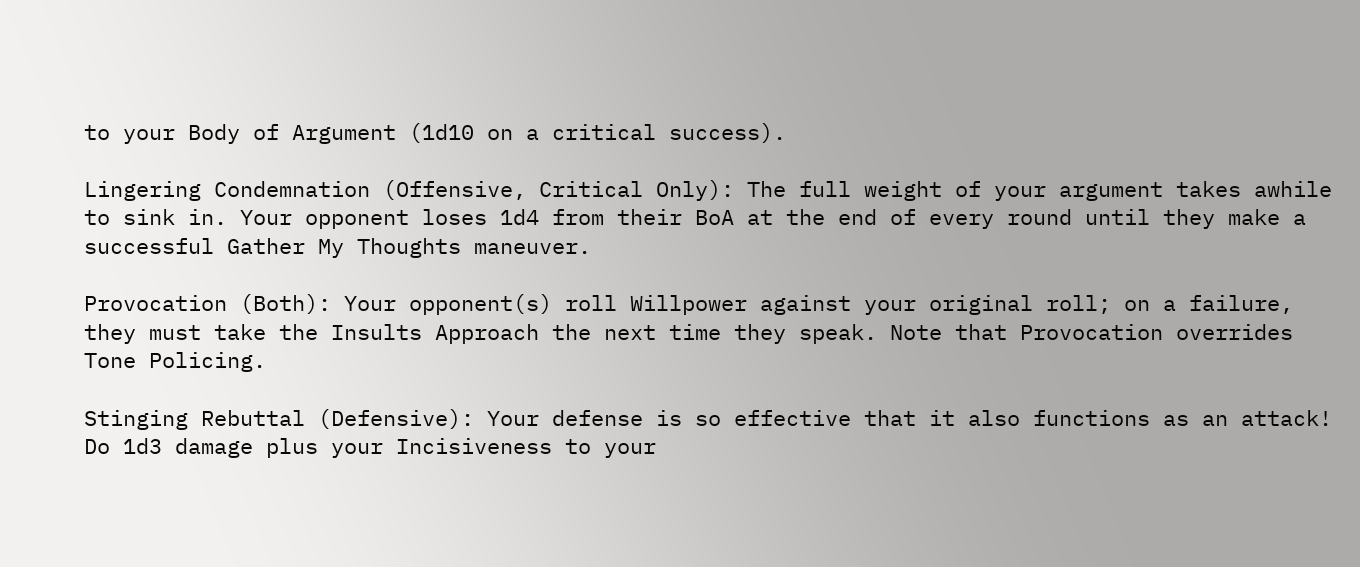to your Body of Argument (1d10 on a critical success).

Lingering Condemnation (Offensive, Critical Only): The full weight of your argument takes awhile to sink in. Your opponent loses 1d4 from their BoA at the end of every round until they make a successful Gather My Thoughts maneuver.

Provocation (Both): Your opponent(s) roll Willpower against your original roll; on a failure, they must take the Insults Approach the next time they speak. Note that Provocation overrides Tone Policing.

Stinging Rebuttal (Defensive): Your defense is so effective that it also functions as an attack! Do 1d3 damage plus your Incisiveness to your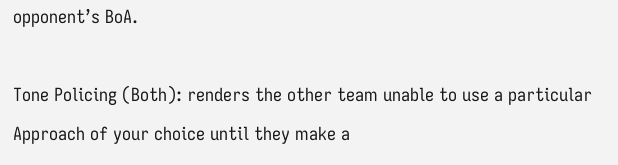opponent’s BoA.

Tone Policing (Both): renders the other team unable to use a particular Approach of your choice until they make a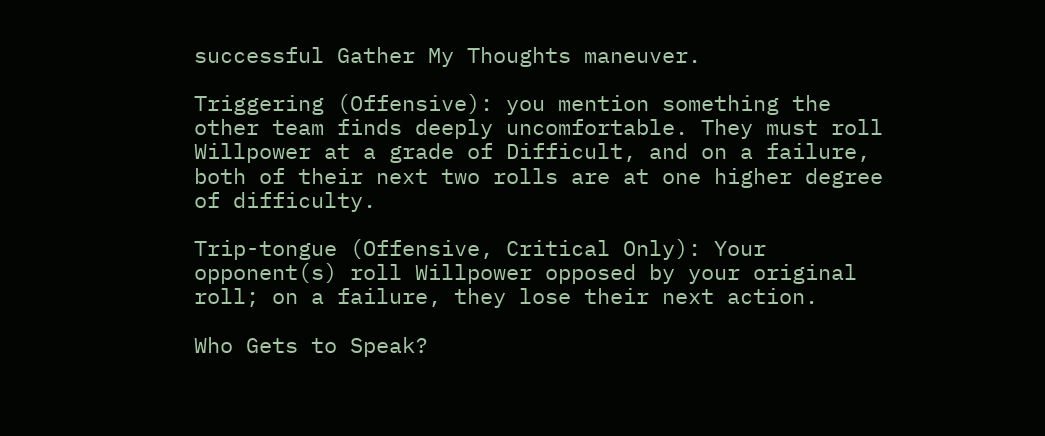successful Gather My Thoughts maneuver.

Triggering (Offensive): you mention something the other team finds deeply uncomfortable. They must roll Willpower at a grade of Difficult, and on a failure, both of their next two rolls are at one higher degree of difficulty.

Trip-tongue (Offensive, Critical Only): Your opponent(s) roll Willpower opposed by your original roll; on a failure, they lose their next action.

Who Gets to Speak?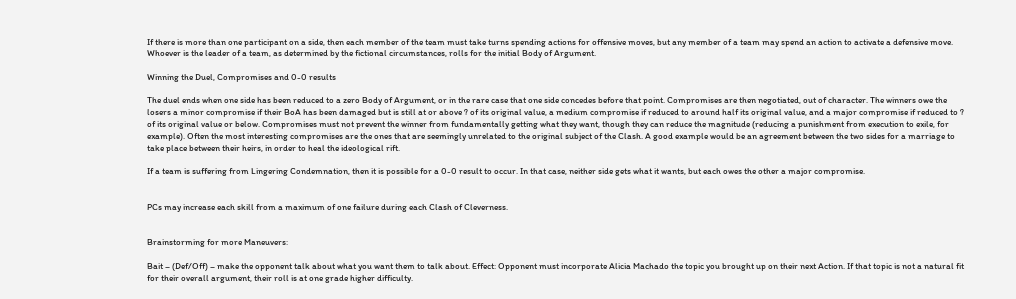If there is more than one participant on a side, then each member of the team must take turns spending actions for offensive moves, but any member of a team may spend an action to activate a defensive move. Whoever is the leader of a team, as determined by the fictional circumstances, rolls for the initial Body of Argument.

Winning the Duel, Compromises and 0-0 results

The duel ends when one side has been reduced to a zero Body of Argument, or in the rare case that one side concedes before that point. Compromises are then negotiated, out of character. The winners owe the losers a minor compromise if their BoA has been damaged but is still at or above ? of its original value, a medium compromise if reduced to around half its original value, and a major compromise if reduced to ? of its original value or below. Compromises must not prevent the winner from fundamentally getting what they want, though they can reduce the magnitude (reducing a punishment from execution to exile, for example). Often the most interesting compromises are the ones that are seemingly unrelated to the original subject of the Clash. A good example would be an agreement between the two sides for a marriage to take place between their heirs, in order to heal the ideological rift.

If a team is suffering from Lingering Condemnation, then it is possible for a 0-0 result to occur. In that case, neither side gets what it wants, but each owes the other a major compromise.


PCs may increase each skill from a maximum of one failure during each Clash of Cleverness.


Brainstorming for more Maneuvers:

Bait – (Def/Off) – make the opponent talk about what you want them to talk about. Effect: Opponent must incorporate Alicia Machado the topic you brought up on their next Action. If that topic is not a natural fit for their overall argument, their roll is at one grade higher difficulty.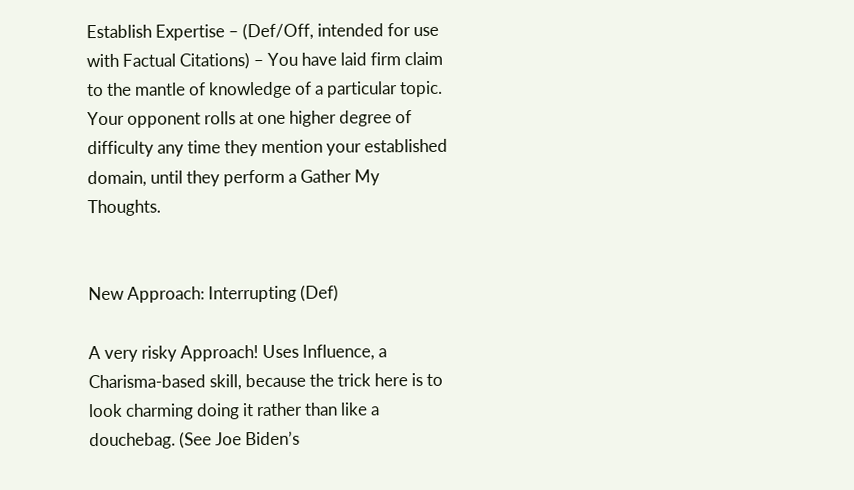Establish Expertise – (Def/Off, intended for use with Factual Citations) – You have laid firm claim to the mantle of knowledge of a particular topic. Your opponent rolls at one higher degree of difficulty any time they mention your established domain, until they perform a Gather My Thoughts.


New Approach: Interrupting (Def)

A very risky Approach! Uses Influence, a Charisma-based skill, because the trick here is to look charming doing it rather than like a douchebag. (See Joe Biden’s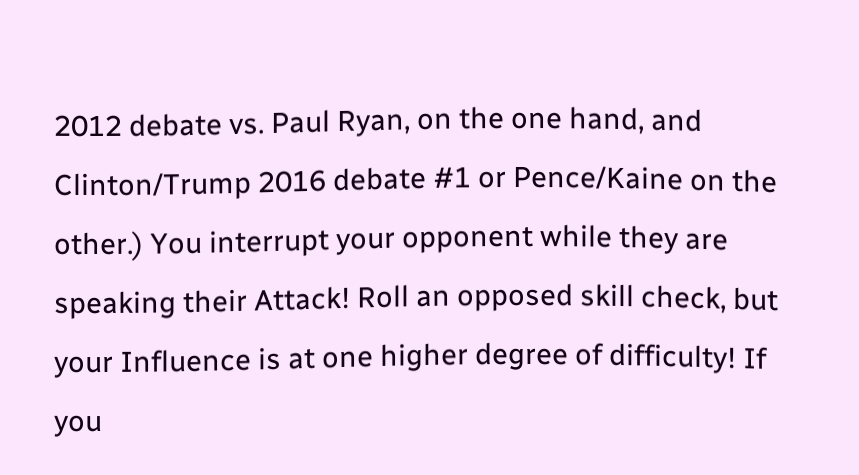2012 debate vs. Paul Ryan, on the one hand, and Clinton/Trump 2016 debate #1 or Pence/Kaine on the other.) You interrupt your opponent while they are speaking their Attack! Roll an opposed skill check, but your Influence is at one higher degree of difficulty! If you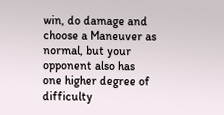win, do damage and choose a Maneuver as normal, but your opponent also has one higher degree of difficulty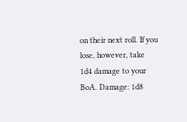on their next roll. If you lose, however, take 1d4 damage to your BoA. Damage: 1d8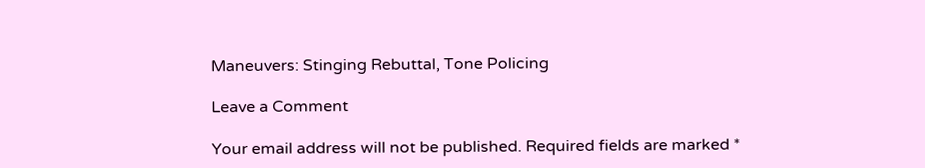Maneuvers: Stinging Rebuttal, Tone Policing

Leave a Comment

Your email address will not be published. Required fields are marked *